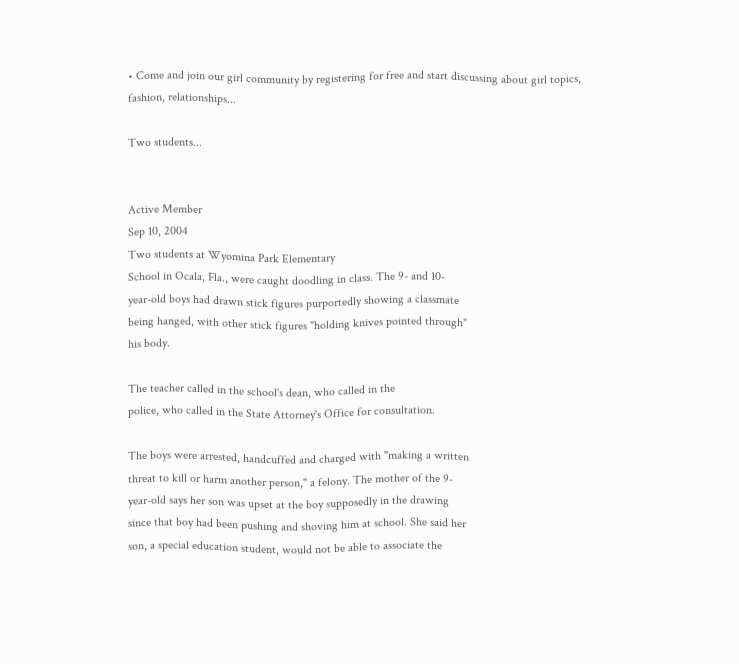• Come and join our girl community by registering for free and start discussing about girl topics, fashion, relationships...

Two students...


Active Member
Sep 10, 2004
Two students at Wyomina Park Elementary
School in Ocala, Fla., were caught doodling in class. The 9- and 10-
year-old boys had drawn stick figures purportedly showing a classmate
being hanged, with other stick figures "holding knives pointed through"
his body.

The teacher called in the school's dean, who called in the
police, who called in the State Attorney's Office for consultation.

The boys were arrested, handcuffed and charged with "making a written
threat to kill or harm another person," a felony. The mother of the 9-
year-old says her son was upset at the boy supposedly in the drawing
since that boy had been pushing and shoving him at school. She said her
son, a special education student, would not be able to associate the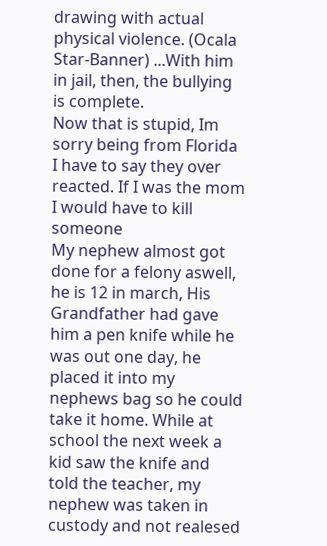drawing with actual physical violence. (Ocala Star-Banner) ...With him
in jail, then, the bullying is complete.
Now that is stupid, Im sorry being from Florida I have to say they over reacted. If I was the mom I would have to kill someone
My nephew almost got done for a felony aswell, he is 12 in march, His Grandfather had gave him a pen knife while he was out one day, he placed it into my nephews bag so he could take it home. While at school the next week a kid saw the knife and told the teacher, my nephew was taken in custody and not realesed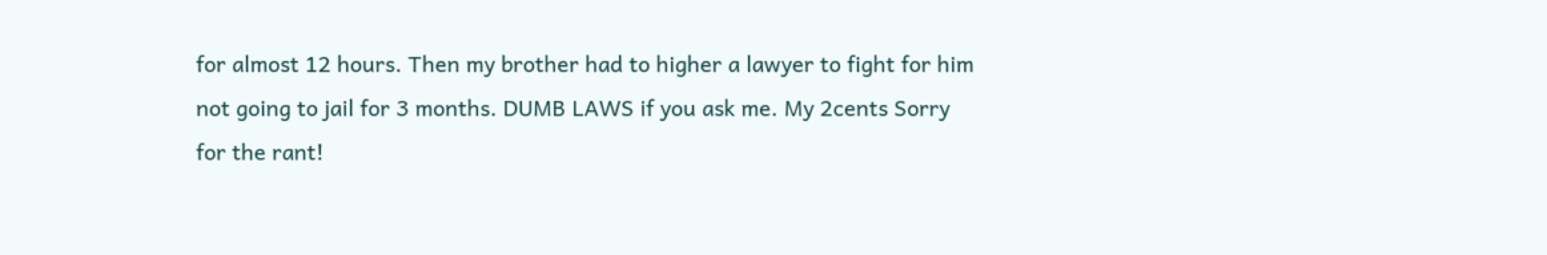for almost 12 hours. Then my brother had to higher a lawyer to fight for him not going to jail for 3 months. DUMB LAWS if you ask me. My 2cents Sorry for the rant!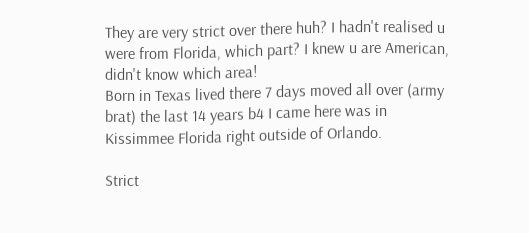They are very strict over there huh? I hadn't realised u were from Florida, which part? I knew u are American, didn't know which area!
Born in Texas lived there 7 days moved all over (army brat) the last 14 years b4 I came here was in Kissimmee Florida right outside of Orlando.

Strict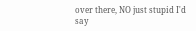over there, NO just stupid I'd say